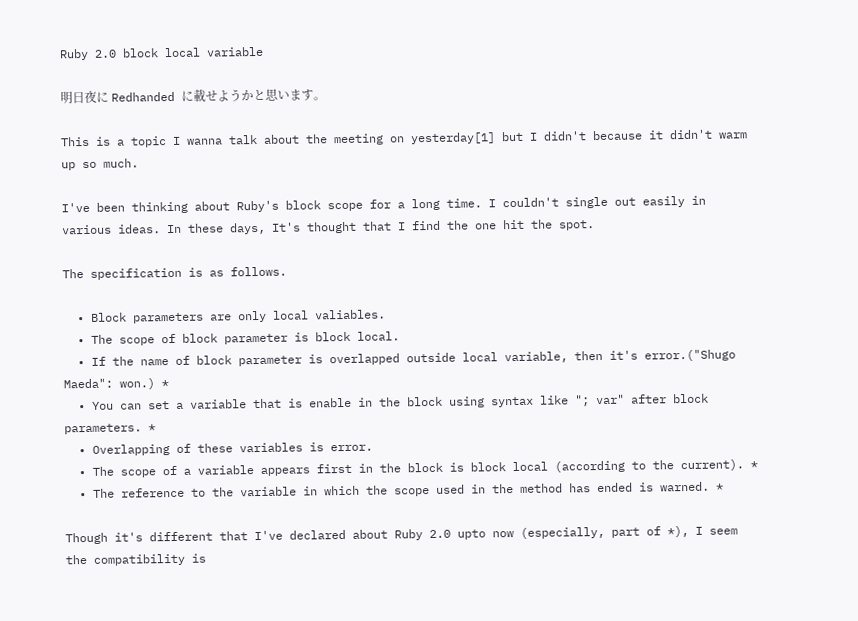Ruby 2.0 block local variable

明日夜に Redhanded に載せようかと思います。

This is a topic I wanna talk about the meeting on yesterday[1] but I didn't because it didn't warm up so much.

I've been thinking about Ruby's block scope for a long time. I couldn't single out easily in various ideas. In these days, It's thought that I find the one hit the spot.

The specification is as follows.

  • Block parameters are only local valiables.
  • The scope of block parameter is block local.
  • If the name of block parameter is overlapped outside local variable, then it's error.("Shugo Maeda": won.) *
  • You can set a variable that is enable in the block using syntax like "; var" after block parameters. *
  • Overlapping of these variables is error.
  • The scope of a variable appears first in the block is block local (according to the current). *
  • The reference to the variable in which the scope used in the method has ended is warned. *

Though it's different that I've declared about Ruby 2.0 upto now (especially, part of *), I seem the compatibility is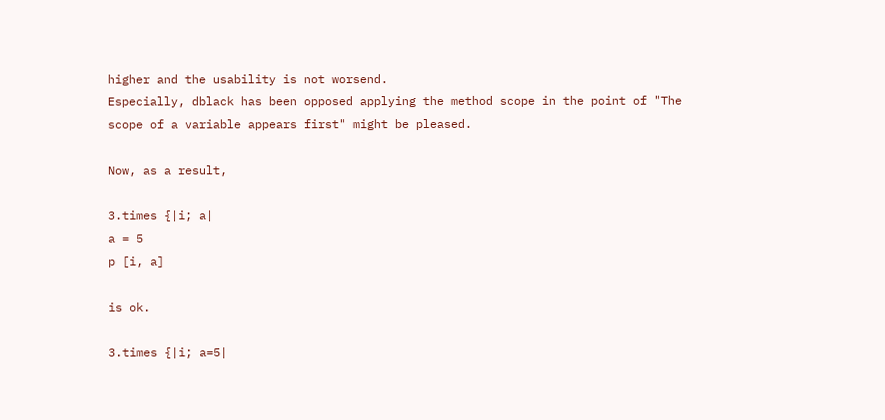higher and the usability is not worsend.
Especially, dblack has been opposed applying the method scope in the point of "The scope of a variable appears first" might be pleased.

Now, as a result,

3.times {|i; a|
a = 5
p [i, a]

is ok.

3.times {|i; a=5|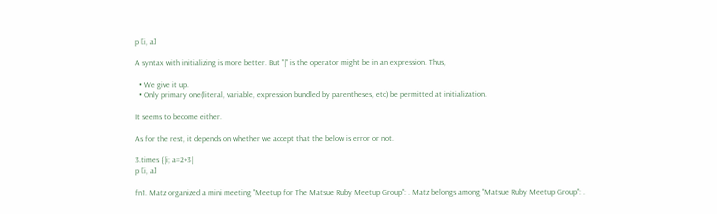p [i, a]

A syntax with initializing is more better. But "|" is the operator might be in an expression. Thus,

  • We give it up.
  • Only primary one(literal, variable, expression bundled by parentheses, etc) be permitted at initialization.

It seems to become either.

As for the rest, it depends on whether we accept that the below is error or not.

3.times {|i; a=2+3|
p [i, a]

fn1. Matz organized a mini meeting "Meetup for The Matsue Ruby Meetup Group": . Matz belongs among "Matsue Ruby Meetup Group": .